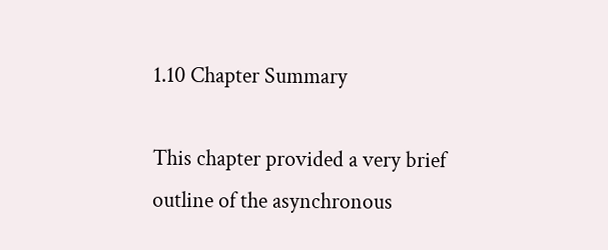1.10 Chapter Summary

This chapter provided a very brief outline of the asynchronous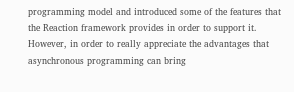programming model and introduced some of the features that the Reaction framework provides in order to support it. However, in order to really appreciate the advantages that asynchronous programming can bring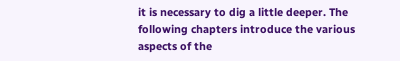it is necessary to dig a little deeper. The following chapters introduce the various aspects of the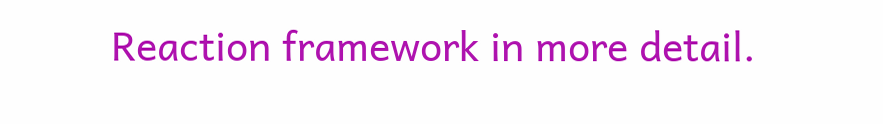Reaction framework in more detail.